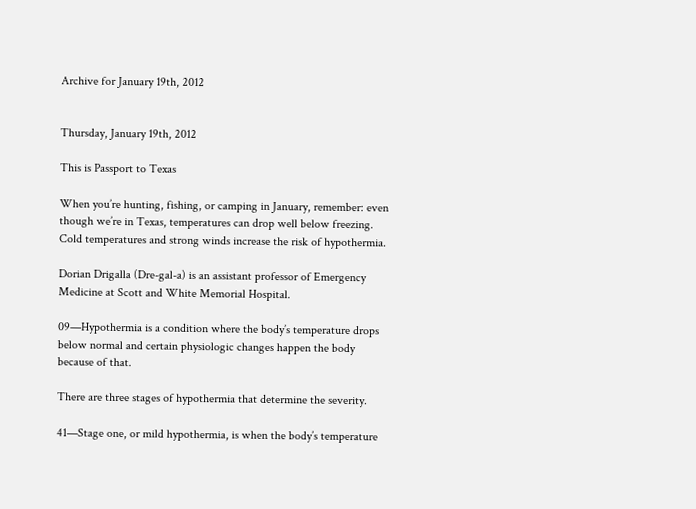Archive for January 19th, 2012


Thursday, January 19th, 2012

This is Passport to Texas

When you’re hunting, fishing, or camping in January, remember: even though we’re in Texas, temperatures can drop well below freezing. Cold temperatures and strong winds increase the risk of hypothermia.

Dorian Drigalla (Dre-gal-a) is an assistant professor of Emergency Medicine at Scott and White Memorial Hospital.

09—Hypothermia is a condition where the body’s temperature drops below normal and certain physiologic changes happen the body because of that.

There are three stages of hypothermia that determine the severity.

41—Stage one, or mild hypothermia, is when the body’s temperature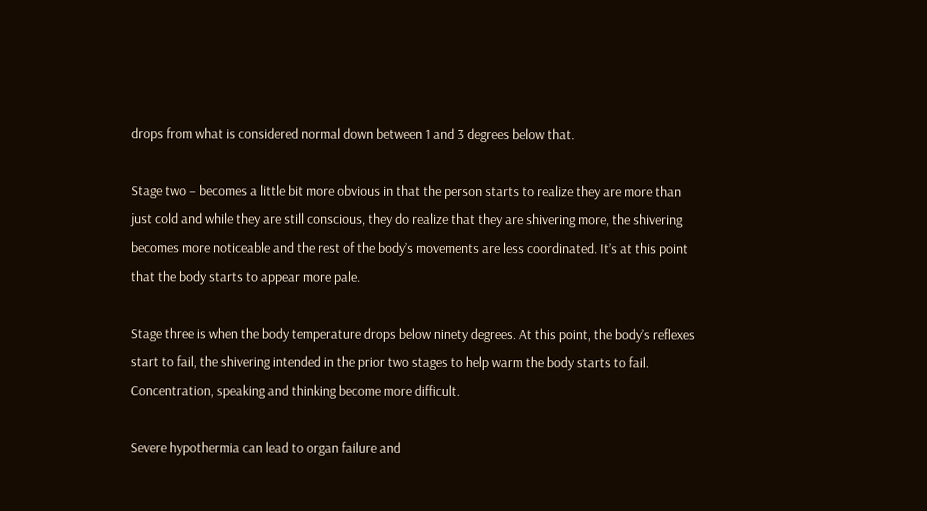drops from what is considered normal down between 1 and 3 degrees below that.

Stage two – becomes a little bit more obvious in that the person starts to realize they are more than just cold and while they are still conscious, they do realize that they are shivering more, the shivering becomes more noticeable and the rest of the body’s movements are less coordinated. It’s at this point that the body starts to appear more pale.

Stage three is when the body temperature drops below ninety degrees. At this point, the body’s reflexes start to fail, the shivering intended in the prior two stages to help warm the body starts to fail. Concentration, speaking and thinking become more difficult.

Severe hypothermia can lead to organ failure and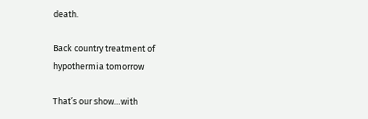death.

Back country treatment of hypothermia tomorrow

That’s our show…with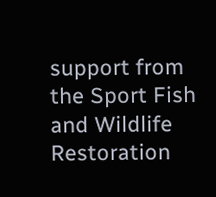support from the Sport Fish and Wildlife Restoration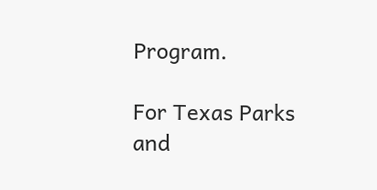Program.

For Texas Parks and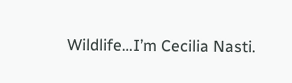Wildlife…I’m Cecilia Nasti.